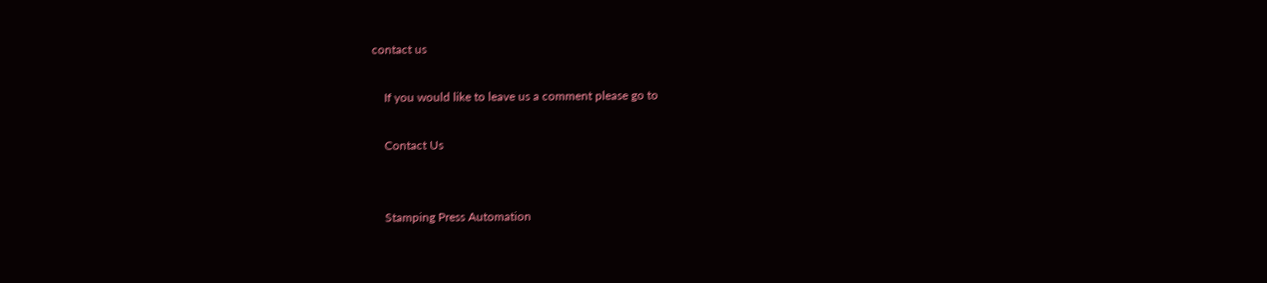contact us

    If you would like to leave us a comment please go to

    Contact Us


    Stamping Press Automation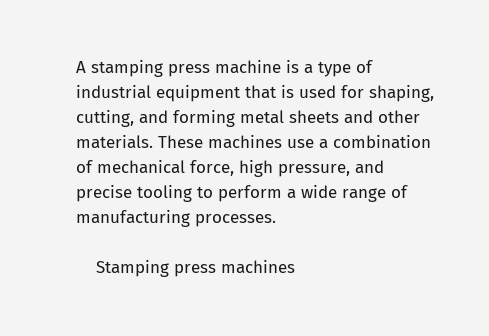A stamping press machine is a type of industrial equipment that is used for shaping, cutting, and forming metal sheets and other materials. These machines use a combination of mechanical force, high pressure, and precise tooling to perform a wide range of manufacturing processes.

    Stamping press machines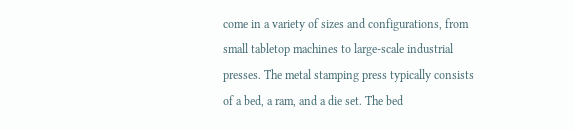come in a variety of sizes and configurations, from small tabletop machines to large-scale industrial presses. The metal stamping press typically consists of a bed, a ram, and a die set. The bed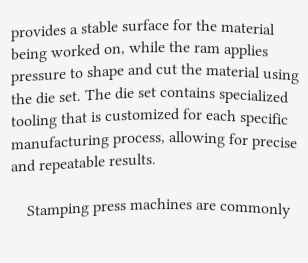provides a stable surface for the material being worked on, while the ram applies pressure to shape and cut the material using the die set. The die set contains specialized tooling that is customized for each specific manufacturing process, allowing for precise and repeatable results.

    Stamping press machines are commonly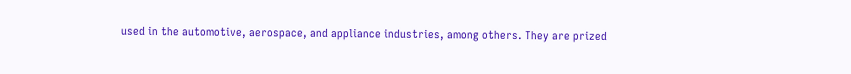used in the automotive, aerospace, and appliance industries, among others. They are prized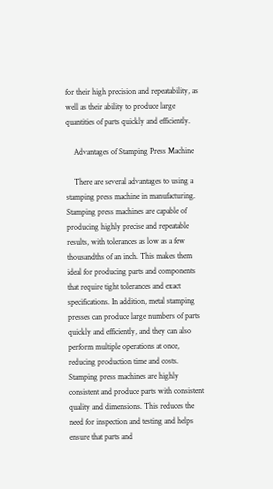for their high precision and repeatability, as well as their ability to produce large quantities of parts quickly and efficiently.

    Advantages of Stamping Press Machine

    There are several advantages to using a stamping press machine in manufacturing. Stamping press machines are capable of producing highly precise and repeatable results, with tolerances as low as a few thousandths of an inch. This makes them ideal for producing parts and components that require tight tolerances and exact specifications. In addition, metal stamping presses can produce large numbers of parts quickly and efficiently, and they can also perform multiple operations at once, reducing production time and costs. Stamping press machines are highly consistent and produce parts with consistent quality and dimensions. This reduces the need for inspection and testing and helps ensure that parts and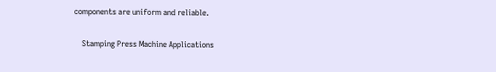components are uniform and reliable.

    Stamping Press Machine Applications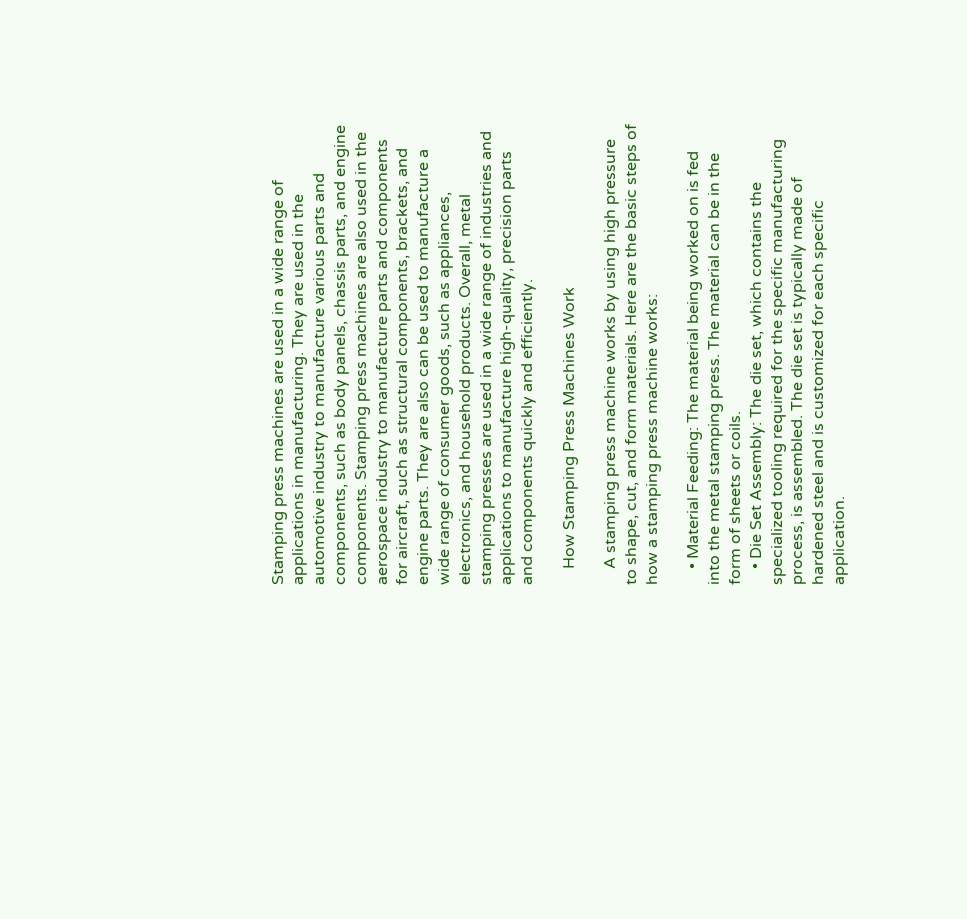Stamping press machines are used in a wide range of applications in manufacturing. They are used in the automotive industry to manufacture various parts and components, such as body panels, chassis parts, and engine components. Stamping press machines are also used in the aerospace industry to manufacture parts and components for aircraft, such as structural components, brackets, and engine parts. They are also can be used to manufacture a wide range of consumer goods, such as appliances, electronics, and household products. Overall, metal stamping presses are used in a wide range of industries and applications to manufacture high-quality, precision parts and components quickly and efficiently.

    How Stamping Press Machines Work

    A stamping press machine works by using high pressure to shape, cut, and form materials. Here are the basic steps of how a stamping press machine works:

    • Material Feeding: The material being worked on is fed into the metal stamping press. The material can be in the form of sheets or coils.
    • Die Set Assembly: The die set, which contains the specialized tooling required for the specific manufacturing process, is assembled. The die set is typically made of hardened steel and is customized for each specific application.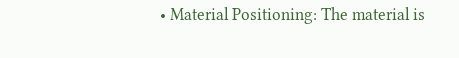• Material Positioning: The material is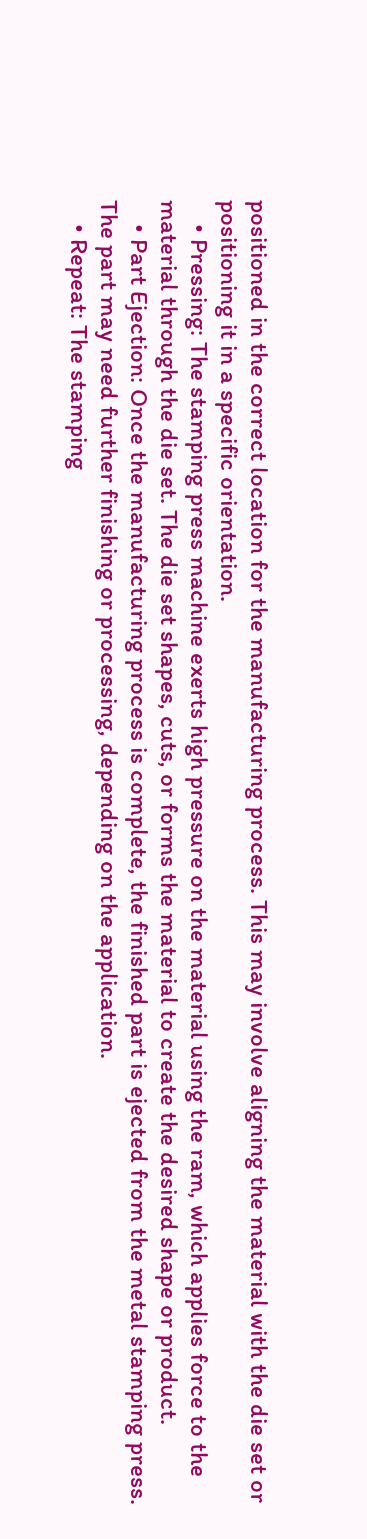positioned in the correct location for the manufacturing process. This may involve aligning the material with the die set or positioning it in a specific orientation.
    • Pressing: The stamping press machine exerts high pressure on the material using the ram, which applies force to the material through the die set. The die set shapes, cuts, or forms the material to create the desired shape or product.
    • Part Ejection: Once the manufacturing process is complete, the finished part is ejected from the metal stamping press. The part may need further finishing or processing, depending on the application.
    • Repeat: The stamping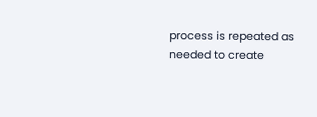process is repeated as needed to create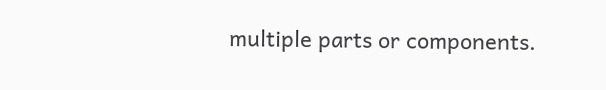multiple parts or components.